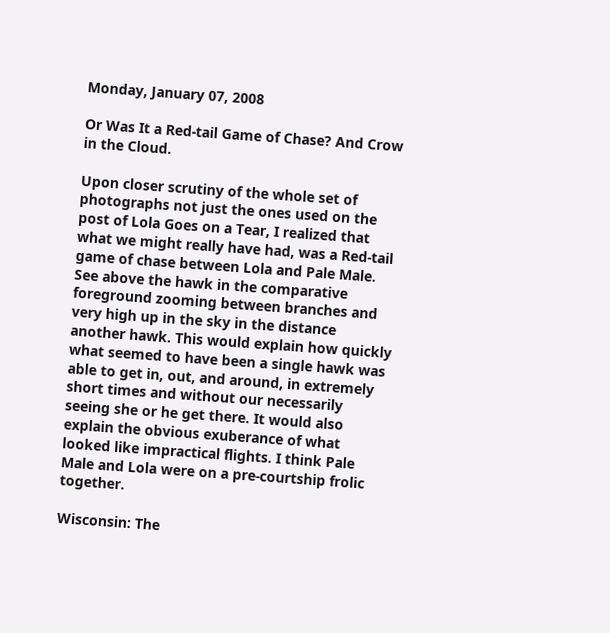Monday, January 07, 2008

Or Was It a Red-tail Game of Chase? And Crow in the Cloud.

Upon closer scrutiny of the whole set of photographs not just the ones used on the post of Lola Goes on a Tear, I realized that what we might really have had, was a Red-tail game of chase between Lola and Pale Male. See above the hawk in the comparative foreground zooming between branches and very high up in the sky in the distance another hawk. This would explain how quickly what seemed to have been a single hawk was able to get in, out, and around, in extremely short times and without our necessarily seeing she or he get there. It would also explain the obvious exuberance of what looked like impractical flights. I think Pale Male and Lola were on a pre-courtship frolic together.

Wisconsin: The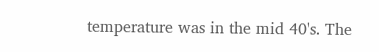temperature was in the mid 40's. The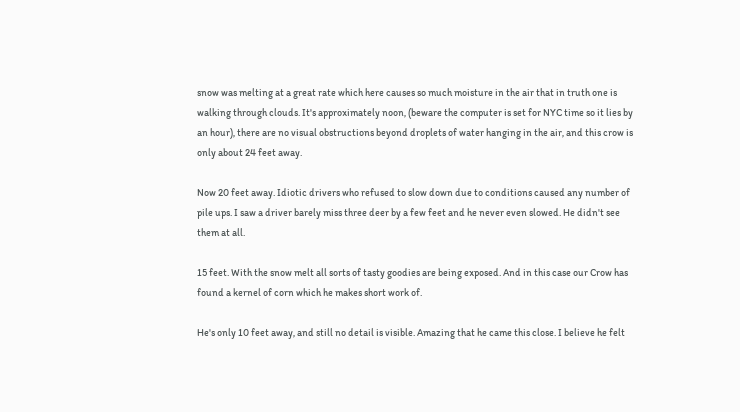snow was melting at a great rate which here causes so much moisture in the air that in truth one is walking through clouds. It's approximately noon, (beware the computer is set for NYC time so it lies by an hour), there are no visual obstructions beyond droplets of water hanging in the air, and this crow is only about 24 feet away.

Now 20 feet away. Idiotic drivers who refused to slow down due to conditions caused any number of pile ups. I saw a driver barely miss three deer by a few feet and he never even slowed. He didn't see them at all.

15 feet. With the snow melt all sorts of tasty goodies are being exposed. And in this case our Crow has found a kernel of corn which he makes short work of.

He's only 10 feet away, and still no detail is visible. Amazing that he came this close. I believe he felt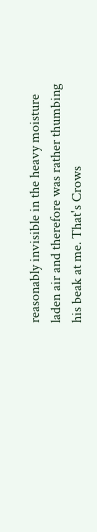reasonably invisible in the heavy moisture laden air and therefore was rather thumbing his beak at me. That's Crows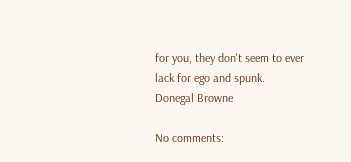for you, they don't seem to ever lack for ego and spunk.
Donegal Browne

No comments: